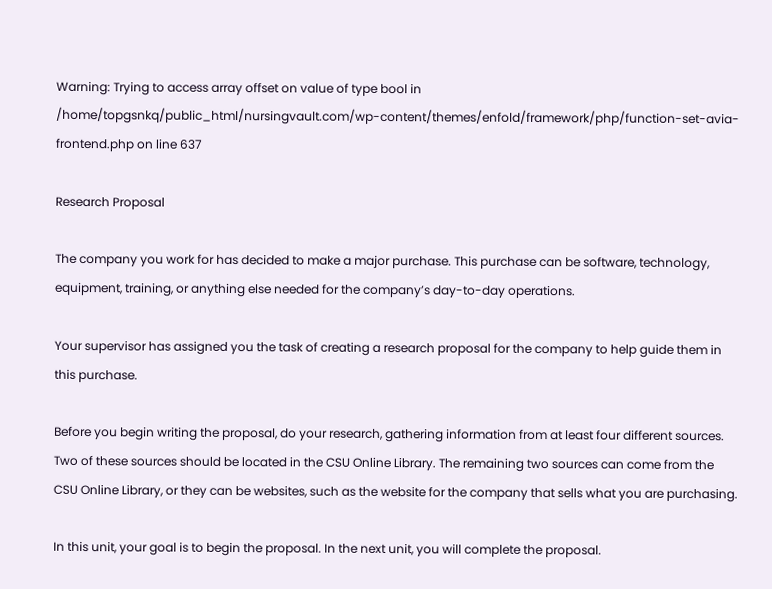Warning: Trying to access array offset on value of type bool in /home/topgsnkq/public_html/nursingvault.com/wp-content/themes/enfold/framework/php/function-set-avia-frontend.php on line 637

Research Proposal

The company you work for has decided to make a major purchase. This purchase can be software, technology, equipment, training, or anything else needed for the company’s day-to-day operations.

Your supervisor has assigned you the task of creating a research proposal for the company to help guide them in this purchase.

Before you begin writing the proposal, do your research, gathering information from at least four different sources. Two of these sources should be located in the CSU Online Library. The remaining two sources can come from the CSU Online Library, or they can be websites, such as the website for the company that sells what you are purchasing.

In this unit, your goal is to begin the proposal. In the next unit, you will complete the proposal.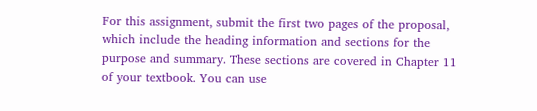For this assignment, submit the first two pages of the proposal, which include the heading information and sections for the purpose and summary. These sections are covered in Chapter 11 of your textbook. You can use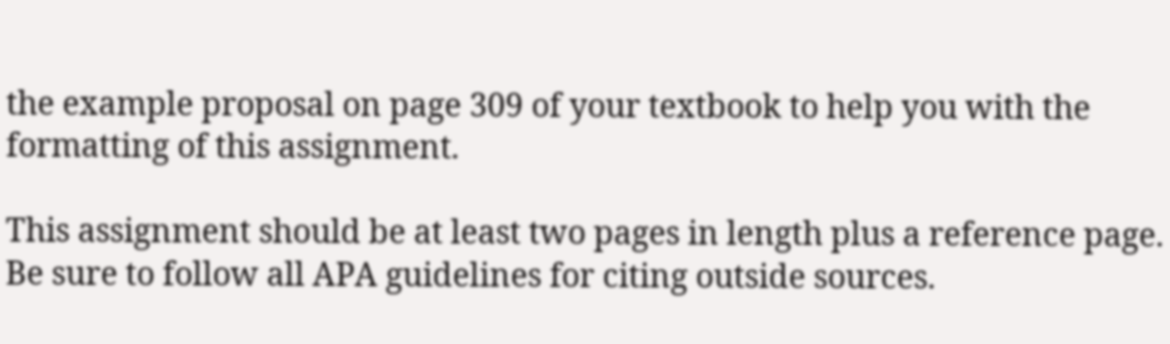the example proposal on page 309 of your textbook to help you with the formatting of this assignment.

This assignment should be at least two pages in length plus a reference page. Be sure to follow all APA guidelines for citing outside sources.